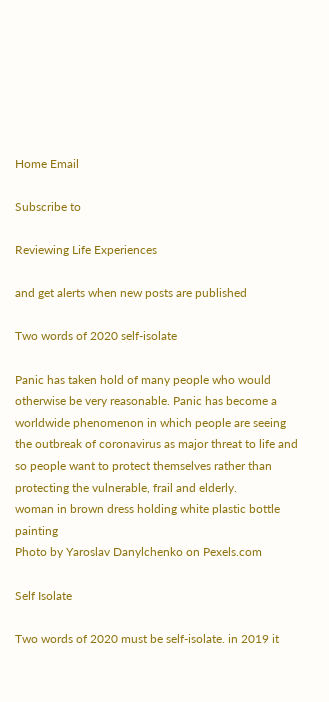Home Email

Subscribe to

Reviewing Life Experiences

and get alerts when new posts are published

Two words of 2020 self-isolate

Panic has taken hold of many people who would otherwise be very reasonable. Panic has become a worldwide phenomenon in which people are seeing the outbreak of coronavirus as major threat to life and so people want to protect themselves rather than protecting the vulnerable, frail and elderly.
woman in brown dress holding white plastic bottle painting
Photo by Yaroslav Danylchenko on Pexels.com

Self Isolate

Two words of 2020 must be self-isolate. in 2019 it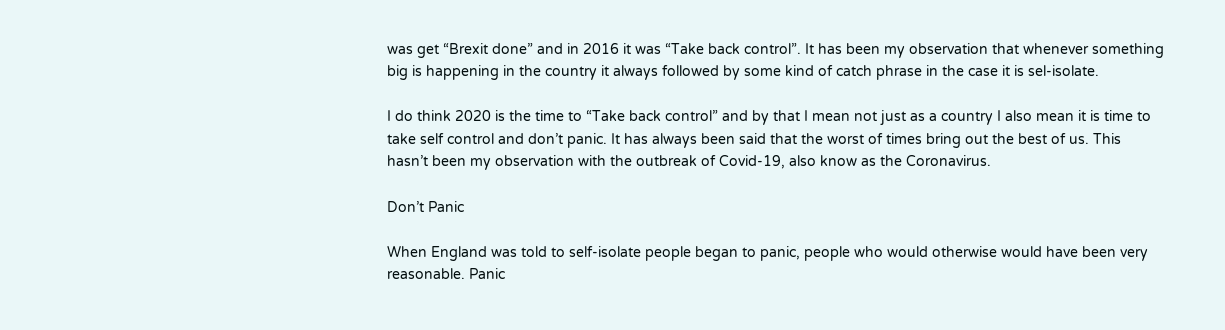was get “Brexit done” and in 2016 it was “Take back control”. It has been my observation that whenever something big is happening in the country it always followed by some kind of catch phrase in the case it is sel-isolate.

I do think 2020 is the time to “Take back control” and by that I mean not just as a country I also mean it is time to take self control and don’t panic. It has always been said that the worst of times bring out the best of us. This hasn’t been my observation with the outbreak of Covid-19, also know as the Coronavirus.

Don’t Panic

When England was told to self-isolate people began to panic, people who would otherwise would have been very reasonable. Panic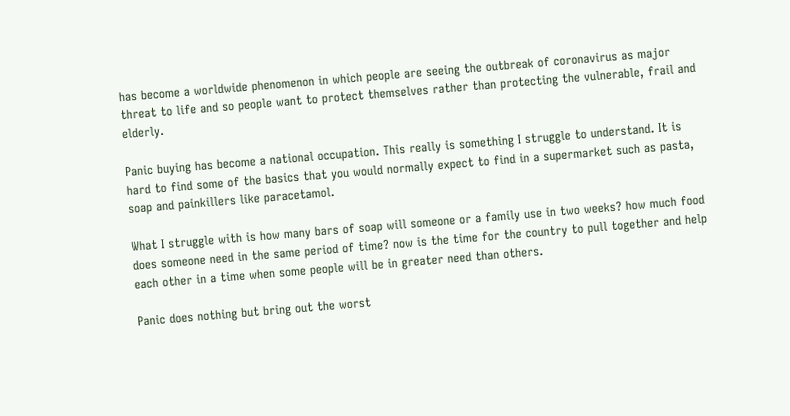has become a worldwide phenomenon in which people are seeing the outbreak of coronavirus as major threat to life and so people want to protect themselves rather than protecting the vulnerable, frail and elderly.

Panic buying has become a national occupation. This really is something I struggle to understand. It is hard to find some of the basics that you would normally expect to find in a supermarket such as pasta, soap and painkillers like paracetamol.

What I struggle with is how many bars of soap will someone or a family use in two weeks? how much food does someone need in the same period of time? now is the time for the country to pull together and help each other in a time when some people will be in greater need than others.

Panic does nothing but bring out the worst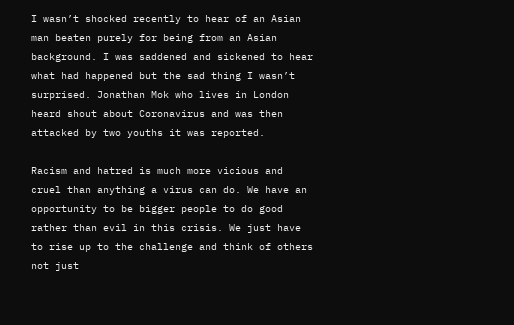I wasn’t shocked recently to hear of an Asian man beaten purely for being from an Asian background. I was saddened and sickened to hear what had happened but the sad thing I wasn’t surprised. Jonathan Mok who lives in London heard shout about Coronavirus and was then attacked by two youths it was reported.

Racism and hatred is much more vicious and cruel than anything a virus can do. We have an opportunity to be bigger people to do good rather than evil in this crisis. We just have to rise up to the challenge and think of others not just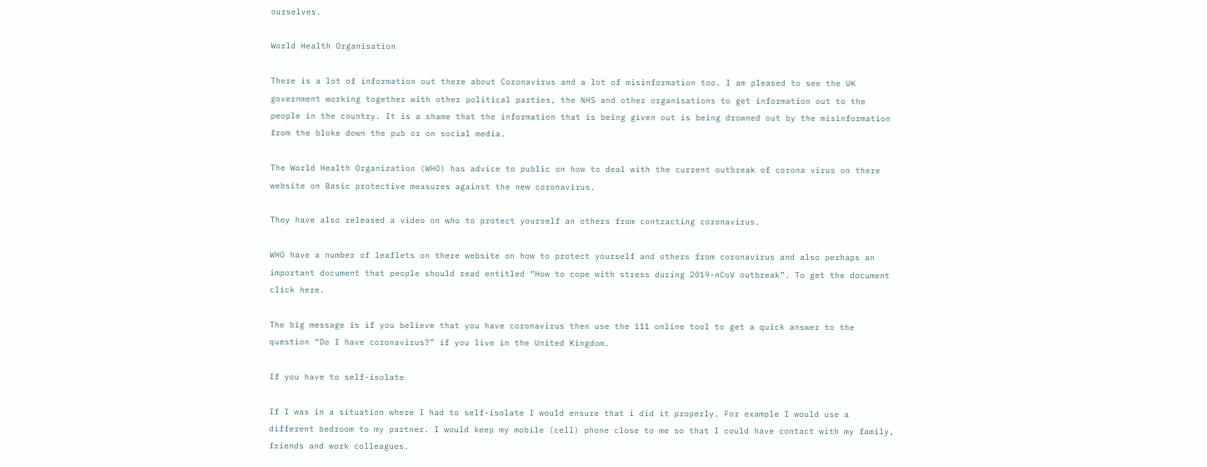ourselves.

World Health Organisation

There is a lot of information out there about Coronavirus and a lot of misinformation too. I am pleased to see the UK government working together with other political parties, the NHS and other organisations to get information out to the people in the country. It is a shame that the information that is being given out is being drowned out by the misinformation from the bloke down the pub or on social media.

The World Health Organization (WHO) has advice to public on how to deal with the current outbreak of corona virus on there website on Basic protective measures against the new coronavirus.

They have also released a video on who to protect yourself an others from contracting coronavirus.

WHO have a number of leaflets on there website on how to protect yourself and others from coronavirus and also perhaps an important document that people should read entitled “How to cope with stress during 2019-nCoV outbreak”. To get the document click here.

The big message is if you believe that you have coronavirus then use the 111 online tool to get a quick answer to the question “Do I have coronavirus?” if you live in the United Kingdom.

If you have to self-isolate

If I was in a situation where I had to self-isolate I would ensure that i did it properly. For example I would use a different bedroom to my partner. I would keep my mobile (cell) phone close to me so that I could have contact with my family, friends and work colleagues.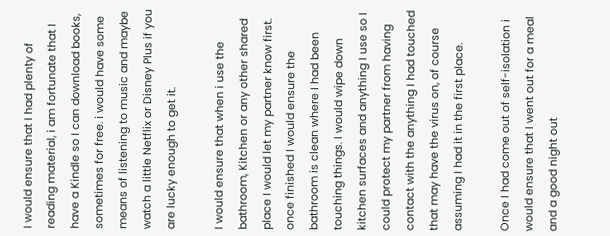I would ensure that I had plenty of reading material, i am fortunate that I have a Kindle so I can download books, sometimes for free. i would have some means of listening to music and maybe watch a little Netflix or Disney Plus if you are lucky enough to get it.

I would ensure that when i use the bathroom, Kitchen or any other shared place I would let my partner know first. once finished I would ensure the bathroom is clean where I had been touching things. I would wipe down kitchen surfaces and anything I use so I could protect my partner from having contact with the anything I had touched that may have the virus on, of course assuming I had it in the first place.

Once I had come out of self-isolation i would ensure that I went out for a meal and a good night out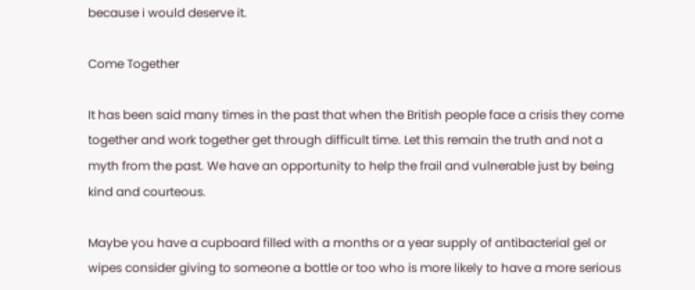because i would deserve it.

Come Together

It has been said many times in the past that when the British people face a crisis they come together and work together get through difficult time. Let this remain the truth and not a myth from the past. We have an opportunity to help the frail and vulnerable just by being kind and courteous.

Maybe you have a cupboard filled with a months or a year supply of antibacterial gel or wipes consider giving to someone a bottle or too who is more likely to have a more serious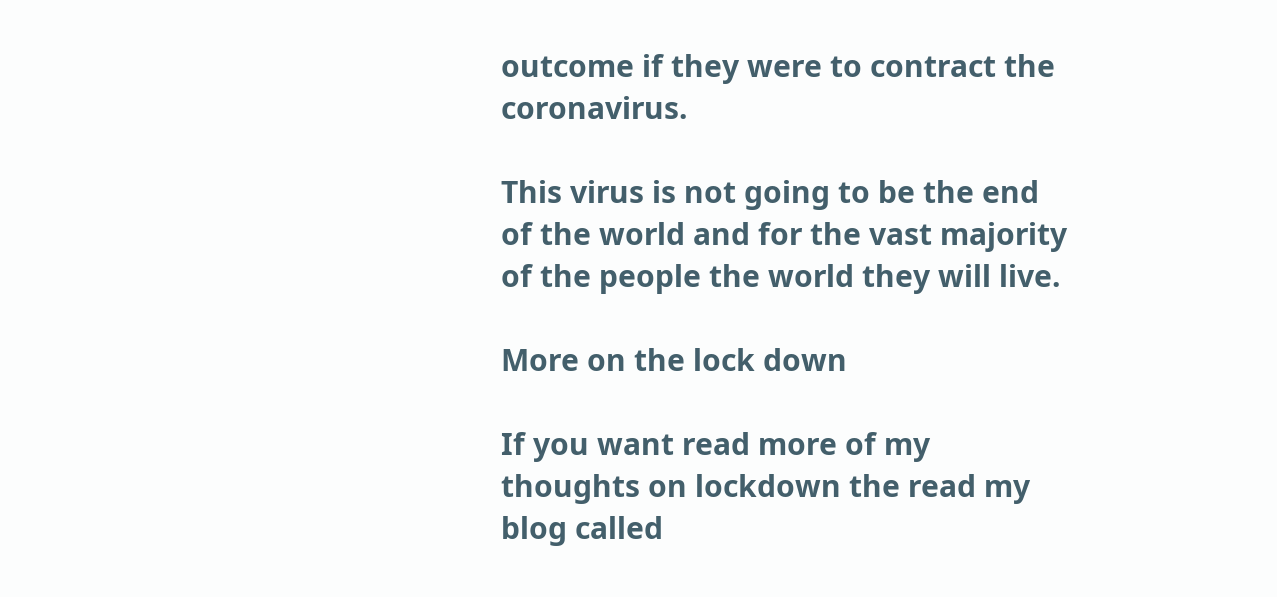outcome if they were to contract the coronavirus.

This virus is not going to be the end of the world and for the vast majority of the people the world they will live.

More on the lock down

If you want read more of my thoughts on lockdown the read my blog called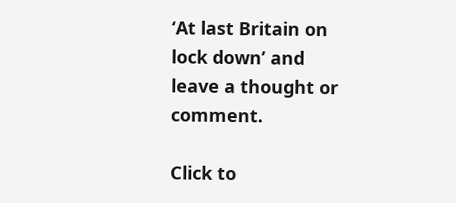‘At last Britain on lock down’ and leave a thought or comment.

Click to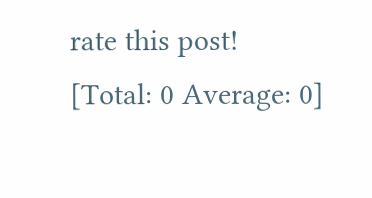rate this post!
[Total: 0 Average: 0]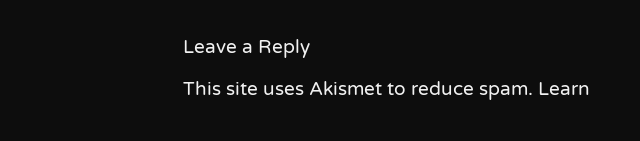Leave a Reply

This site uses Akismet to reduce spam. Learn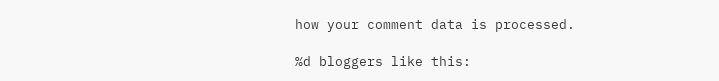how your comment data is processed.

%d bloggers like this: